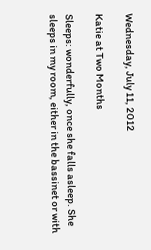Wednesday, July 11, 2012

Katie at Two Months

Sleeps: wonderfully, once she falls asleep. She sleeps in my room, either in the bassinet or with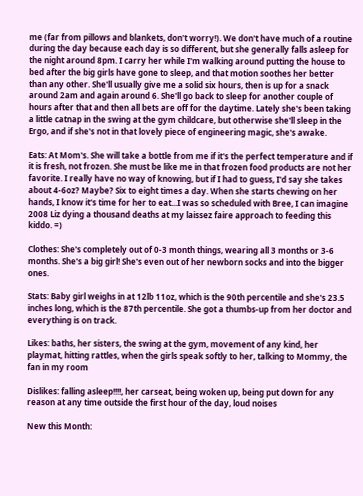me (far from pillows and blankets, don't worry!). We don't have much of a routine during the day because each day is so different, but she generally falls asleep for the night around 8pm. I carry her while I'm walking around putting the house to bed after the big girls have gone to sleep, and that motion soothes her better than any other. She'll usually give me a solid six hours, then is up for a snack around 2am and again around 6. She'll go back to sleep for another couple of hours after that and then all bets are off for the daytime. Lately she's been taking a little catnap in the swing at the gym childcare, but otherwise she'll sleep in the Ergo, and if she's not in that lovely piece of engineering magic, she's awake.

Eats: At Mom's. She will take a bottle from me if it's the perfect temperature and if it is fresh, not frozen. She must be like me in that frozen food products are not her favorite. I really have no way of knowing, but if I had to guess, I'd say she takes about 4-6oz? Maybe? Six to eight times a day. When she starts chewing on her hands, I know it's time for her to eat...I was so scheduled with Bree, I can imagine 2008 Liz dying a thousand deaths at my laissez faire approach to feeding this kiddo. =)

Clothes: She's completely out of 0-3 month things, wearing all 3 months or 3-6 months. She's a big girl! She's even out of her newborn socks and into the bigger ones.

Stats: Baby girl weighs in at 12lb 11oz, which is the 90th percentile and she's 23.5 inches long, which is the 87th percentile. She got a thumbs-up from her doctor and everything is on track.

Likes: baths, her sisters, the swing at the gym, movement of any kind, her playmat, hitting rattles, when the girls speak softly to her, talking to Mommy, the fan in my room

Dislikes: falling asleep!!!!, her carseat, being woken up, being put down for any reason at any time outside the first hour of the day, loud noises

New this Month: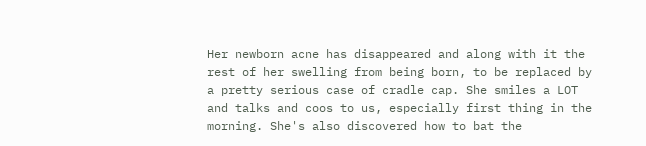Her newborn acne has disappeared and along with it the rest of her swelling from being born, to be replaced by a pretty serious case of cradle cap. She smiles a LOT and talks and coos to us, especially first thing in the morning. She's also discovered how to bat the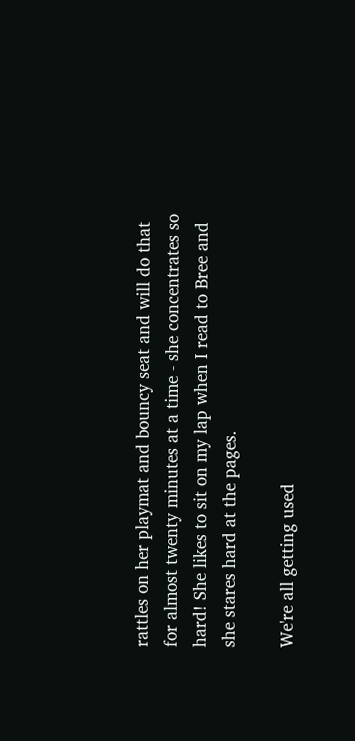rattles on her playmat and bouncy seat and will do that for almost twenty minutes at a time - she concentrates so hard! She likes to sit on my lap when I read to Bree and she stares hard at the pages.

We're all getting used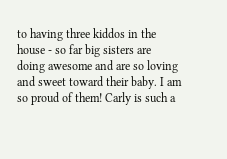to having three kiddos in the house - so far big sisters are doing awesome and are so loving and sweet toward their baby. I am so proud of them! Carly is such a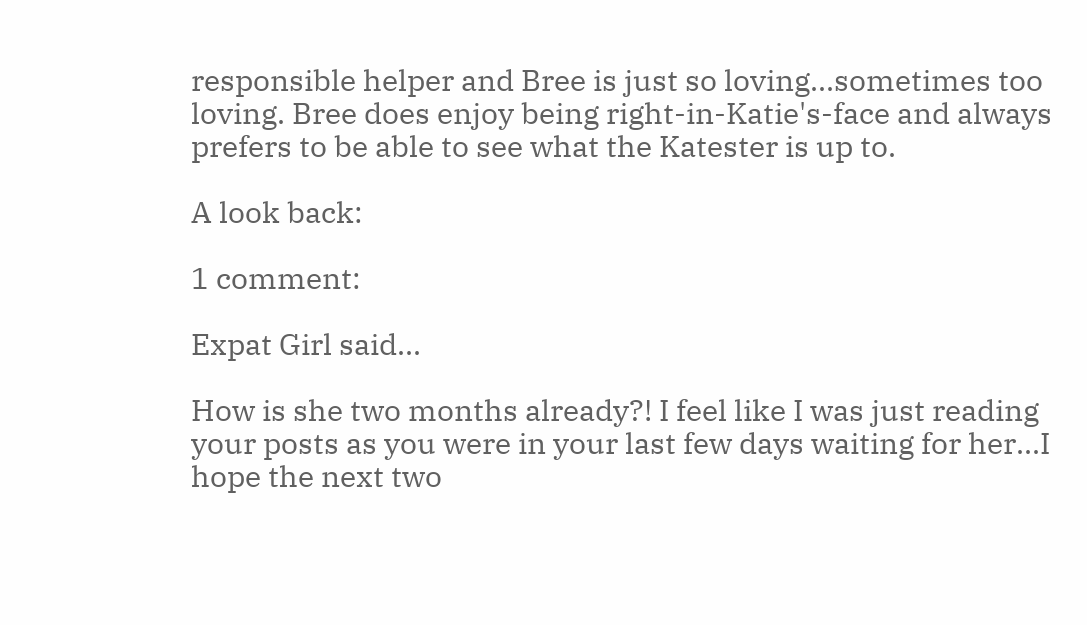responsible helper and Bree is just so loving...sometimes too loving. Bree does enjoy being right-in-Katie's-face and always prefers to be able to see what the Katester is up to.

A look back:

1 comment:

Expat Girl said...

How is she two months already?! I feel like I was just reading your posts as you were in your last few days waiting for her...I hope the next two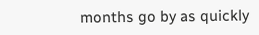months go by as quickly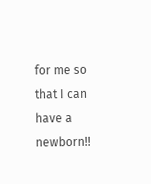for me so that I can have a newborn!!